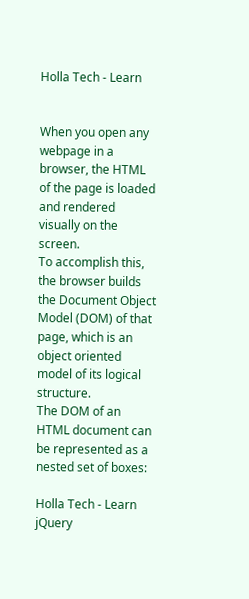Holla Tech - Learn


When you open any webpage in a browser, the HTML of the page is loaded and rendered visually on the screen.
To accomplish this, the browser builds the Document Object Model (DOM) of that page, which is an object oriented model of its logical structure.
The DOM of an HTML document can be represented as a nested set of boxes:

Holla Tech - Learn jQuery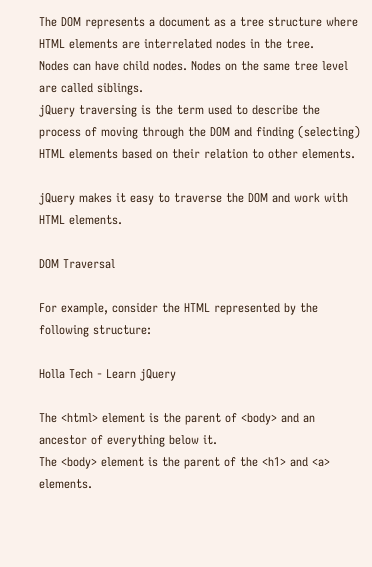The DOM represents a document as a tree structure where HTML elements are interrelated nodes in the tree.
Nodes can have child nodes. Nodes on the same tree level are called siblings.
jQuery traversing is the term used to describe the process of moving through the DOM and finding (selecting) HTML elements based on their relation to other elements.

jQuery makes it easy to traverse the DOM and work with HTML elements.

DOM Traversal

For example, consider the HTML represented by the following structure:

Holla Tech - Learn jQuery

The <html> element is the parent of <body> and an ancestor of everything below it.
The <body> element is the parent of the <h1> and <a> elements.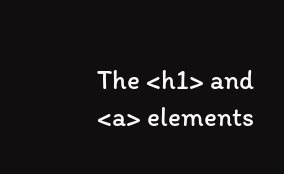The <h1> and <a> elements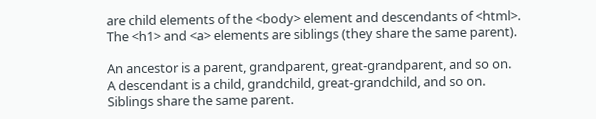are child elements of the <body> element and descendants of <html>.
The <h1> and <a> elements are siblings (they share the same parent).

An ancestor is a parent, grandparent, great-grandparent, and so on.
A descendant is a child, grandchild, great-grandchild, and so on.
Siblings share the same parent.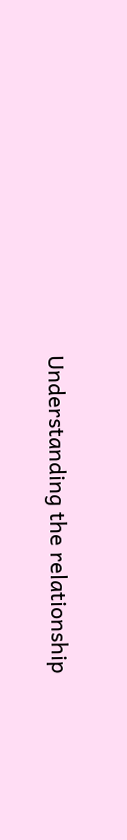Understanding the relationship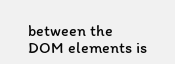between the DOM elements is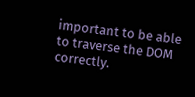important to be able to traverse the DOM correctly.